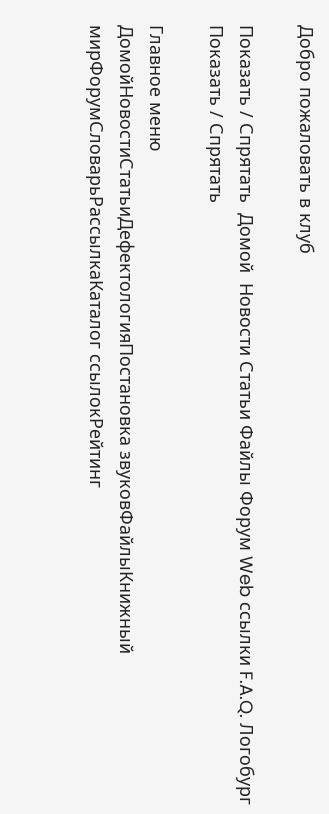Добро пожаловать в клуб

Показать / Спрятать  Домой  Новости Статьи Файлы Форум Web ссылки F.A.Q. Логобург    Показать / Спрятать

Главное меню
ДомойНовостиСтатьиДефектологияПостановка звуковФайлыКнижный мирФорумСловарьРассылкаКаталог ссылокРейтинг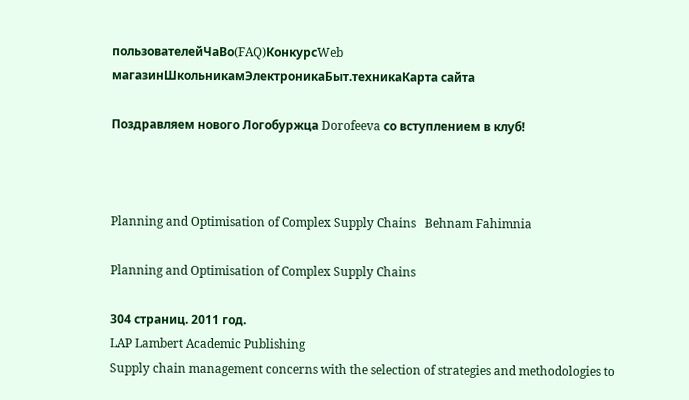пользователейЧаВо(FAQ)КонкурсWeb магазинШкольникамЭлектроникаБыт.техникаКарта сайта

Поздравляем нового Логобуржца Dorofeeva со вступлением в клуб!



Planning and Optimisation of Complex Supply Chains   Behnam Fahimnia

Planning and Optimisation of Complex Supply Chains

304 страниц. 2011 год.
LAP Lambert Academic Publishing
Supply chain management concerns with the selection of strategies and methodologies to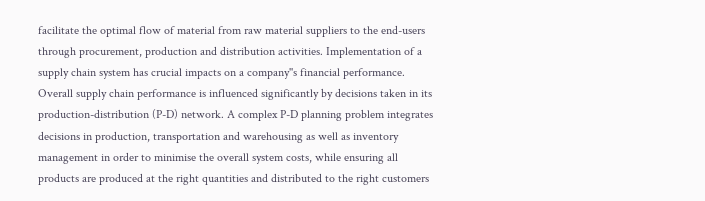facilitate the optimal flow of material from raw material suppliers to the end-users through procurement, production and distribution activities. Implementation of a supply chain system has crucial impacts on a company''s financial performance. Overall supply chain performance is influenced significantly by decisions taken in its production-distribution (P-D) network. A complex P-D planning problem integrates decisions in production, transportation and warehousing as well as inventory management in order to minimise the overall system costs, while ensuring all products are produced at the right quantities and distributed to the right customers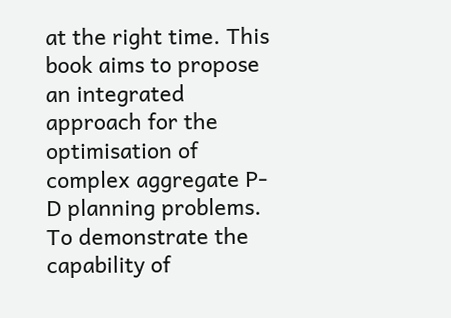at the right time. This book aims to propose an integrated approach for the optimisation of complex aggregate P-D planning problems. To demonstrate the capability of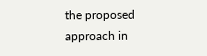the proposed approach in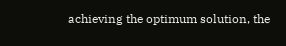achieving the optimum solution, the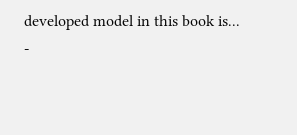developed model in this book is...
-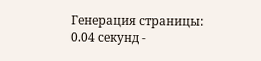Генерация страницы: 0.04 секунд -